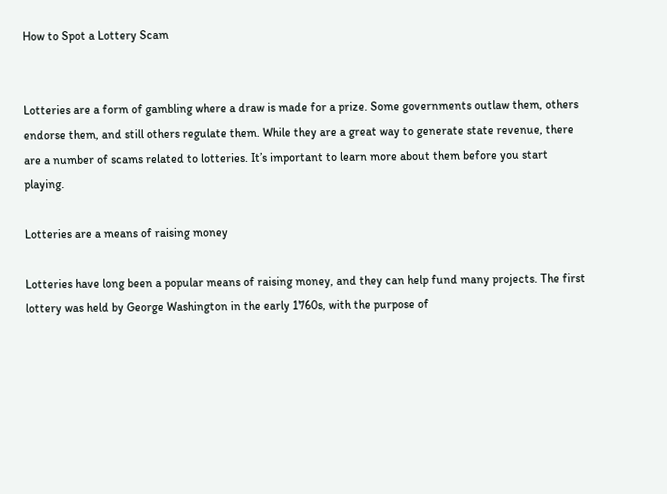How to Spot a Lottery Scam


Lotteries are a form of gambling where a draw is made for a prize. Some governments outlaw them, others endorse them, and still others regulate them. While they are a great way to generate state revenue, there are a number of scams related to lotteries. It’s important to learn more about them before you start playing.

Lotteries are a means of raising money

Lotteries have long been a popular means of raising money, and they can help fund many projects. The first lottery was held by George Washington in the early 1760s, with the purpose of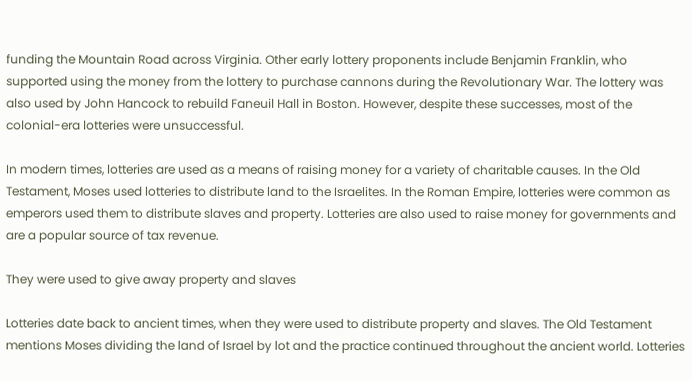funding the Mountain Road across Virginia. Other early lottery proponents include Benjamin Franklin, who supported using the money from the lottery to purchase cannons during the Revolutionary War. The lottery was also used by John Hancock to rebuild Faneuil Hall in Boston. However, despite these successes, most of the colonial-era lotteries were unsuccessful.

In modern times, lotteries are used as a means of raising money for a variety of charitable causes. In the Old Testament, Moses used lotteries to distribute land to the Israelites. In the Roman Empire, lotteries were common as emperors used them to distribute slaves and property. Lotteries are also used to raise money for governments and are a popular source of tax revenue.

They were used to give away property and slaves

Lotteries date back to ancient times, when they were used to distribute property and slaves. The Old Testament mentions Moses dividing the land of Israel by lot and the practice continued throughout the ancient world. Lotteries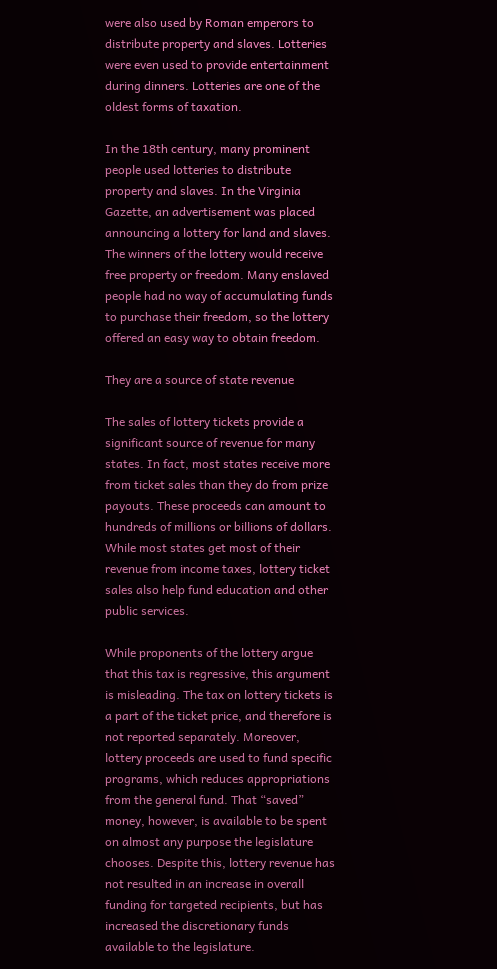were also used by Roman emperors to distribute property and slaves. Lotteries were even used to provide entertainment during dinners. Lotteries are one of the oldest forms of taxation.

In the 18th century, many prominent people used lotteries to distribute property and slaves. In the Virginia Gazette, an advertisement was placed announcing a lottery for land and slaves. The winners of the lottery would receive free property or freedom. Many enslaved people had no way of accumulating funds to purchase their freedom, so the lottery offered an easy way to obtain freedom.

They are a source of state revenue

The sales of lottery tickets provide a significant source of revenue for many states. In fact, most states receive more from ticket sales than they do from prize payouts. These proceeds can amount to hundreds of millions or billions of dollars. While most states get most of their revenue from income taxes, lottery ticket sales also help fund education and other public services.

While proponents of the lottery argue that this tax is regressive, this argument is misleading. The tax on lottery tickets is a part of the ticket price, and therefore is not reported separately. Moreover, lottery proceeds are used to fund specific programs, which reduces appropriations from the general fund. That “saved” money, however, is available to be spent on almost any purpose the legislature chooses. Despite this, lottery revenue has not resulted in an increase in overall funding for targeted recipients, but has increased the discretionary funds available to the legislature.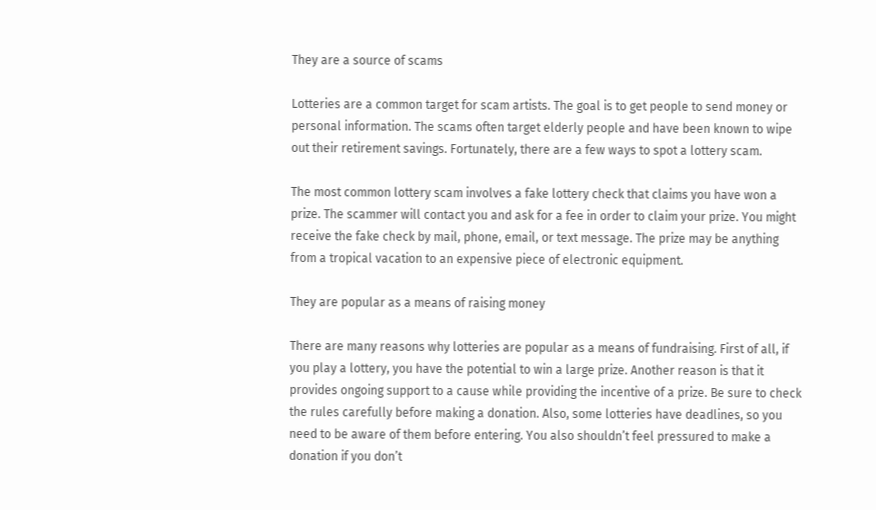They are a source of scams

Lotteries are a common target for scam artists. The goal is to get people to send money or personal information. The scams often target elderly people and have been known to wipe out their retirement savings. Fortunately, there are a few ways to spot a lottery scam.

The most common lottery scam involves a fake lottery check that claims you have won a prize. The scammer will contact you and ask for a fee in order to claim your prize. You might receive the fake check by mail, phone, email, or text message. The prize may be anything from a tropical vacation to an expensive piece of electronic equipment.

They are popular as a means of raising money

There are many reasons why lotteries are popular as a means of fundraising. First of all, if you play a lottery, you have the potential to win a large prize. Another reason is that it provides ongoing support to a cause while providing the incentive of a prize. Be sure to check the rules carefully before making a donation. Also, some lotteries have deadlines, so you need to be aware of them before entering. You also shouldn’t feel pressured to make a donation if you don’t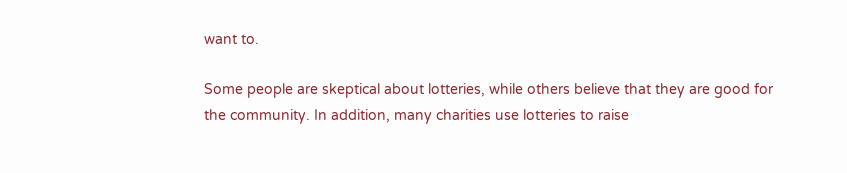want to.

Some people are skeptical about lotteries, while others believe that they are good for the community. In addition, many charities use lotteries to raise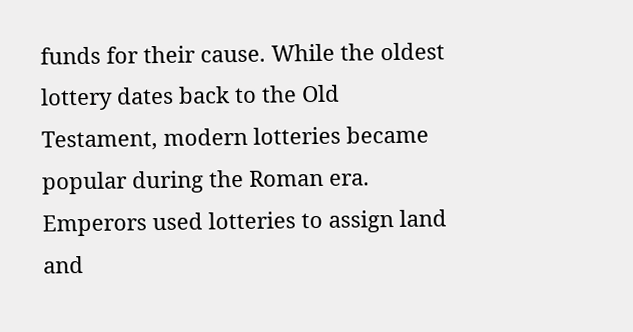funds for their cause. While the oldest lottery dates back to the Old Testament, modern lotteries became popular during the Roman era. Emperors used lotteries to assign land and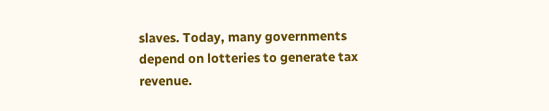slaves. Today, many governments depend on lotteries to generate tax revenue.